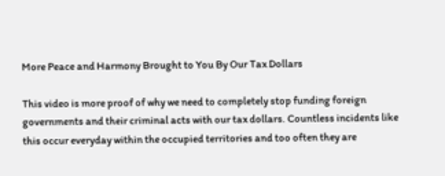More Peace and Harmony Brought to You By Our Tax Dollars

This video is more proof of why we need to completely stop funding foreign governments and their criminal acts with our tax dollars. Countless incidents like this occur everyday within the occupied territories and too often they are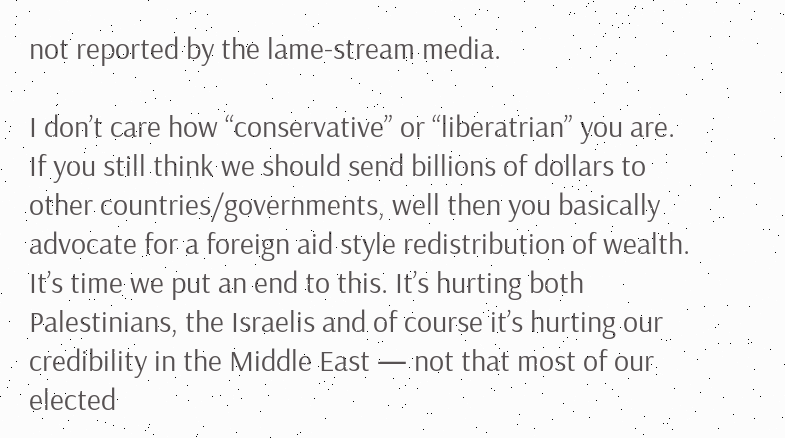not reported by the lame-stream media.

I don’t care how “conservative” or “liberatrian” you are. If you still think we should send billions of dollars to other countries/governments, well then you basically advocate for a foreign aid style redistribution of wealth. It’s time we put an end to this. It’s hurting both Palestinians, the Israelis and of course it’s hurting our credibility in the Middle East — not that most of our elected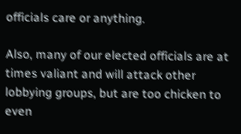officials care or anything.

Also, many of our elected officials are at times valiant and will attack other lobbying groups, but are too chicken to even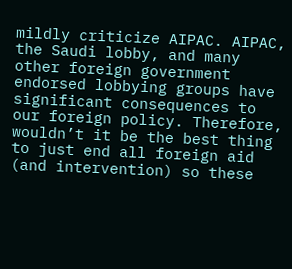mildly criticize AIPAC. AIPAC, the Saudi lobby, and many other foreign government endorsed lobbying groups have significant consequences to our foreign policy. Therefore, wouldn’t it be the best thing to just end all foreign aid (and intervention) so these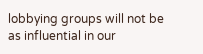lobbying groups will not be as influential in our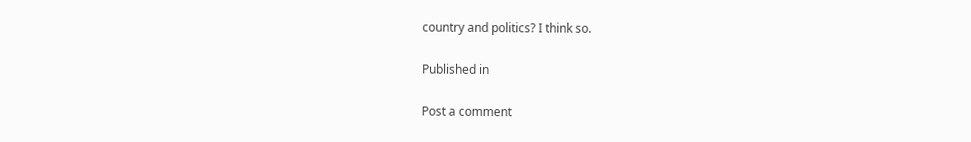country and politics? I think so.

Published in

Post a comment